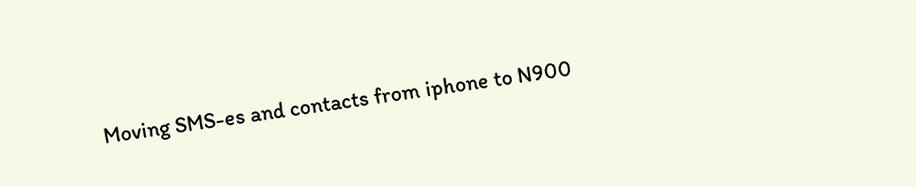Moving SMS-es and contacts from iphone to N900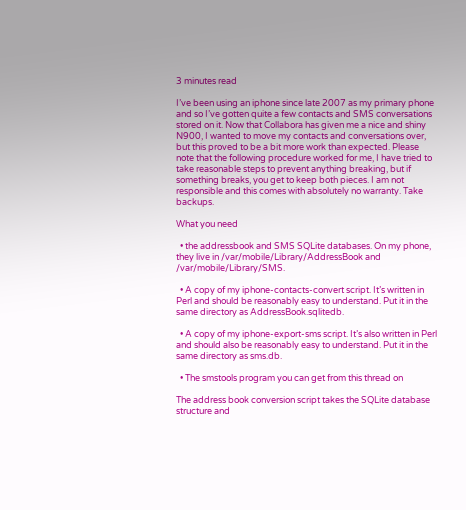3 minutes read

I’ve been using an iphone since late 2007 as my primary phone and so I’ve gotten quite a few contacts and SMS conversations stored on it. Now that Collabora has given me a nice and shiny N900, I wanted to move my contacts and conversations over, but this proved to be a bit more work than expected. Please note that the following procedure worked for me, I have tried to take reasonable steps to prevent anything breaking, but if something breaks, you get to keep both pieces. I am not responsible and this comes with absolutely no warranty. Take backups.

What you need

  • the addressbook and SMS SQLite databases. On my phone, they live in /var/mobile/Library/AddressBook and /var/mobile/Library/SMS.

  • A copy of my iphone-contacts-convert script. It’s written in Perl and should be reasonably easy to understand. Put it in the same directory as AddressBook.sqlitedb.

  • A copy of my iphone-export-sms script. It’s also written in Perl and should also be reasonably easy to understand. Put it in the same directory as sms.db.

  • The smstools program you can get from this thread on

The address book conversion script takes the SQLite database structure and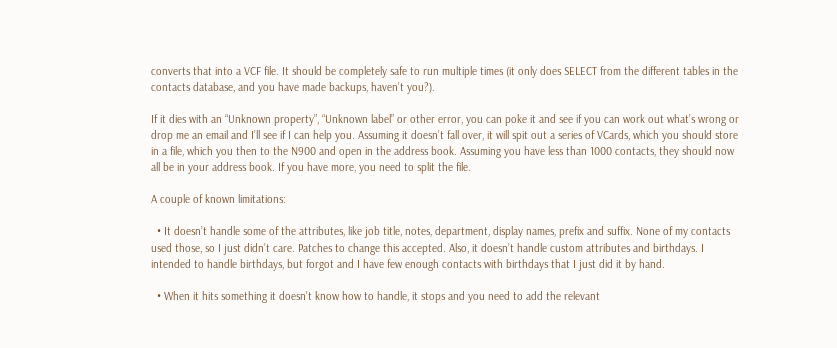converts that into a VCF file. It should be completely safe to run multiple times (it only does SELECT from the different tables in the contacts database, and you have made backups, haven’t you?).

If it dies with an “Unknown property”, “Unknown label” or other error, you can poke it and see if you can work out what’s wrong or drop me an email and I’ll see if I can help you. Assuming it doesn’t fall over, it will spit out a series of VCards, which you should store in a file, which you then to the N900 and open in the address book. Assuming you have less than 1000 contacts, they should now all be in your address book. If you have more, you need to split the file.

A couple of known limitations:

  • It doesn’t handle some of the attributes, like job title, notes, department, display names, prefix and suffix. None of my contacts used those, so I just didn’t care. Patches to change this accepted. Also, it doesn’t handle custom attributes and birthdays. I intended to handle birthdays, but forgot and I have few enough contacts with birthdays that I just did it by hand.

  • When it hits something it doesn’t know how to handle, it stops and you need to add the relevant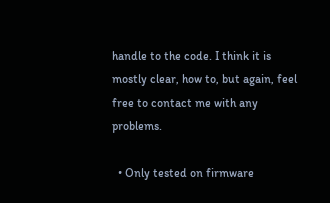handle to the code. I think it is mostly clear, how to, but again, feel free to contact me with any problems.

  • Only tested on firmware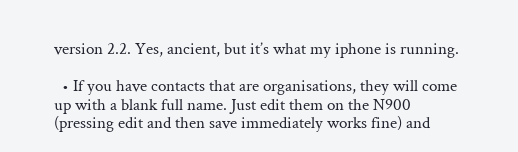version 2.2. Yes, ancient, but it’s what my iphone is running.

  • If you have contacts that are organisations, they will come up with a blank full name. Just edit them on the N900 (pressing edit and then save immediately works fine) and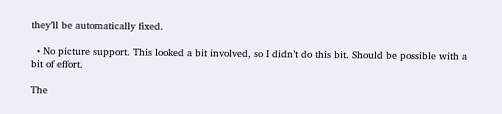they’ll be automatically fixed.

  • No picture support. This looked a bit involved, so I didn’t do this bit. Should be possible with a bit of effort.

The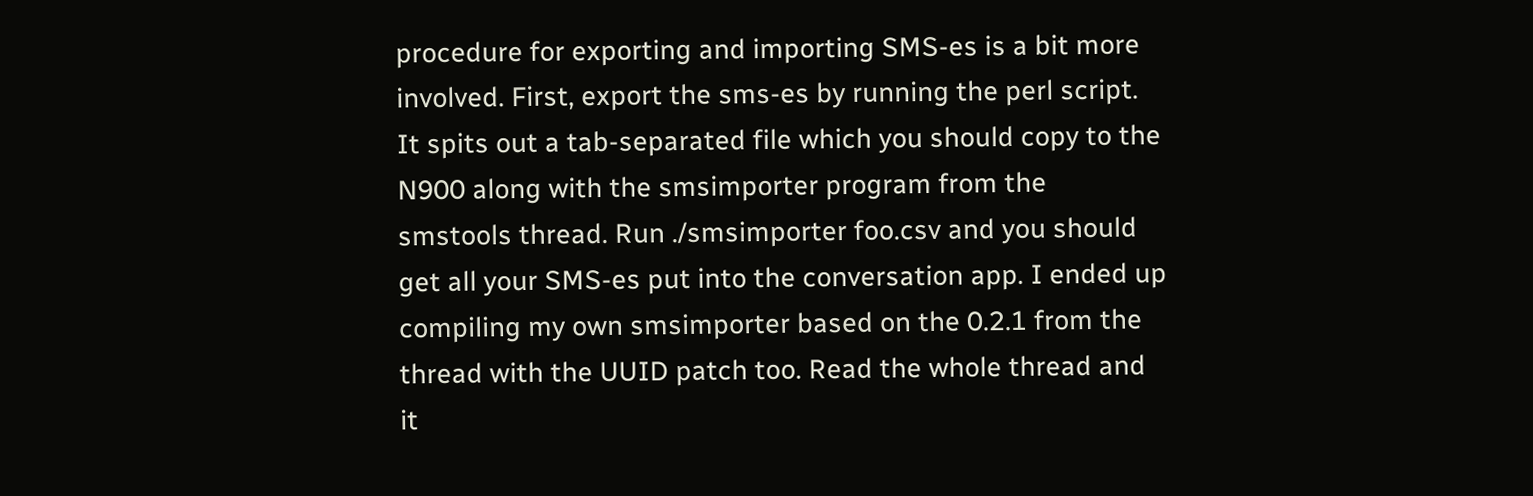procedure for exporting and importing SMS-es is a bit more involved. First, export the sms-es by running the perl script. It spits out a tab-separated file which you should copy to the N900 along with the smsimporter program from the smstools thread. Run ./smsimporter foo.csv and you should get all your SMS-es put into the conversation app. I ended up compiling my own smsimporter based on the 0.2.1 from the thread with the UUID patch too. Read the whole thread and it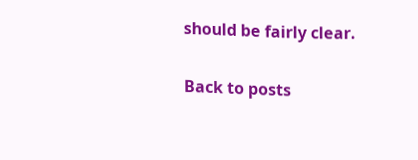should be fairly clear.

Back to posts